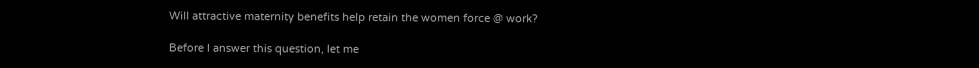Will attractive maternity benefits help retain the women force @ work?

Before I answer this question, let me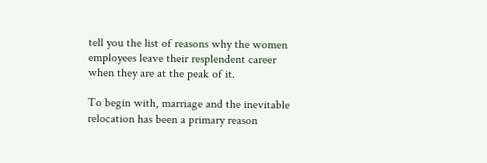tell you the list of reasons why the women employees leave their resplendent career when they are at the peak of it.

To begin with, marriage and the inevitable relocation has been a primary reason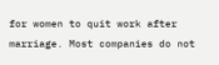for women to quit work after marriage. Most companies do not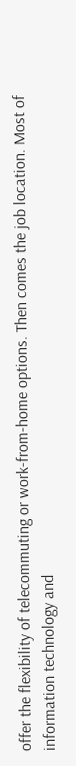offer the flexibility of telecommuting or work-from-home options. Then comes the job location. Most of information technology and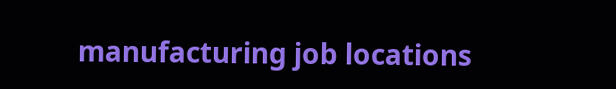manufacturing job locations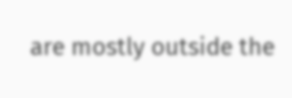are mostly outside the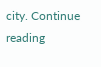city. Continue reading